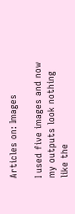Articles on: Images

I used five images and now my outputs look nothing like the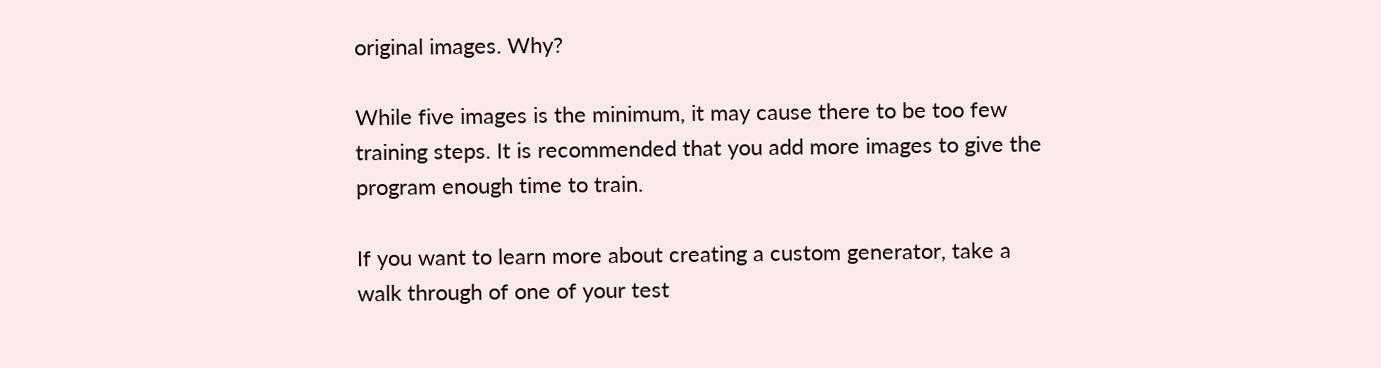original images. Why?

While five images is the minimum, it may cause there to be too few training steps. It is recommended that you add more images to give the program enough time to train.

If you want to learn more about creating a custom generator, take a walk through of one of your test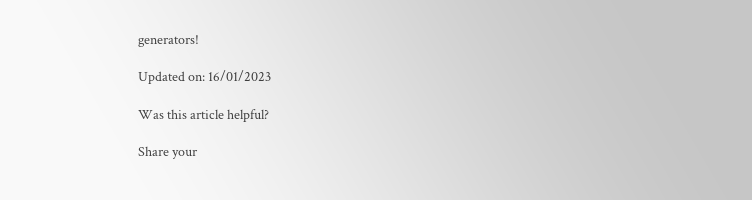generators!

Updated on: 16/01/2023

Was this article helpful?

Share your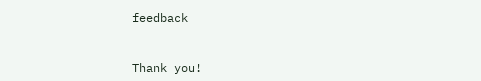feedback


Thank you!